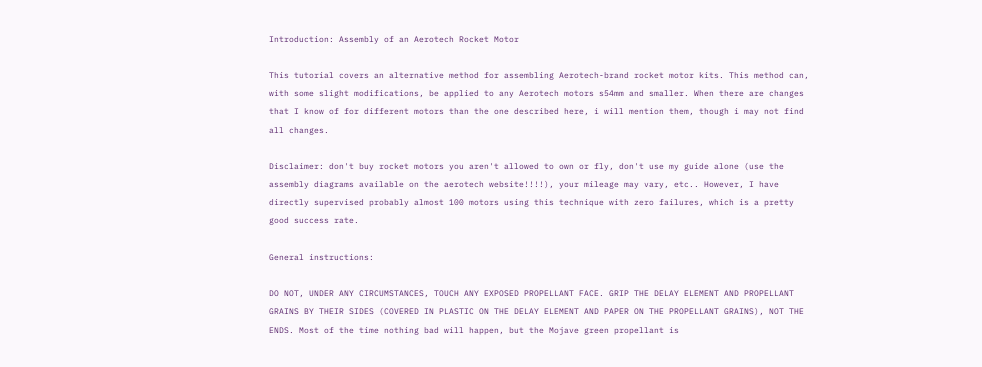Introduction: Assembly of an Aerotech Rocket Motor

This tutorial covers an alternative method for assembling Aerotech-brand rocket motor kits. This method can, with some slight modifications, be applied to any Aerotech motors s54mm and smaller. When there are changes that I know of for different motors than the one described here, i will mention them, though i may not find all changes.

Disclaimer: don't buy rocket motors you aren't allowed to own or fly, don't use my guide alone (use the assembly diagrams available on the aerotech website!!!!), your mileage may vary, etc.. However, I have directly supervised probably almost 100 motors using this technique with zero failures, which is a pretty good success rate.

General instructions:

DO NOT, UNDER ANY CIRCUMSTANCES, TOUCH ANY EXPOSED PROPELLANT FACE. GRIP THE DELAY ELEMENT AND PROPELLANT GRAINS BY THEIR SIDES (COVERED IN PLASTIC ON THE DELAY ELEMENT AND PAPER ON THE PROPELLANT GRAINS), NOT THE ENDS. Most of the time nothing bad will happen, but the Mojave green propellant is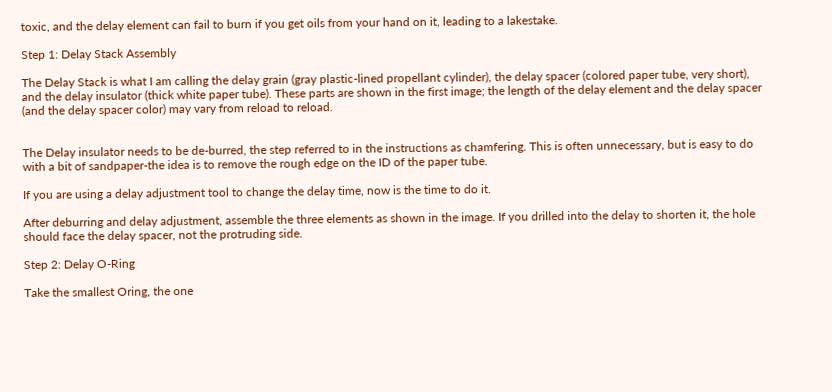toxic, and the delay element can fail to burn if you get oils from your hand on it, leading to a lakestake.

Step 1: Delay Stack Assembly

The Delay Stack is what I am calling the delay grain (gray plastic-lined propellant cylinder), the delay spacer (colored paper tube, very short), and the delay insulator (thick white paper tube). These parts are shown in the first image; the length of the delay element and the delay spacer (and the delay spacer color) may vary from reload to reload.


The Delay insulator needs to be de-burred, the step referred to in the instructions as chamfering. This is often unnecessary, but is easy to do with a bit of sandpaper-the idea is to remove the rough edge on the ID of the paper tube.

If you are using a delay adjustment tool to change the delay time, now is the time to do it.

After deburring and delay adjustment, assemble the three elements as shown in the image. If you drilled into the delay to shorten it, the hole should face the delay spacer, not the protruding side.

Step 2: Delay O-Ring

Take the smallest Oring, the one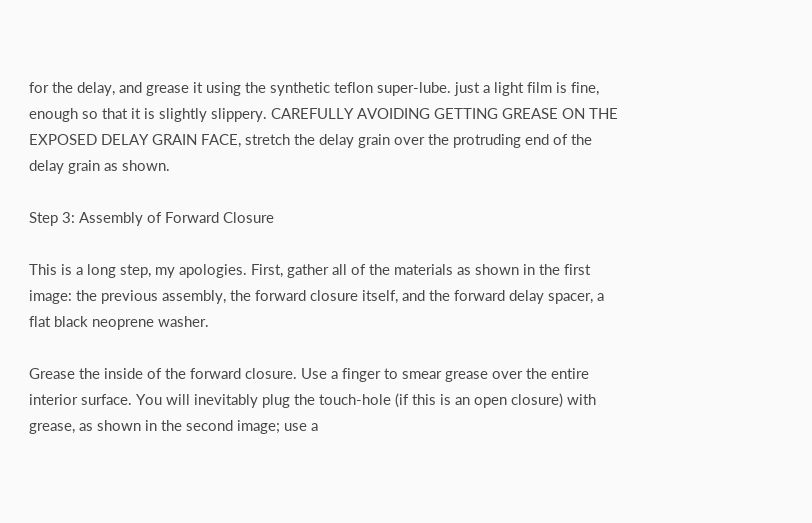for the delay, and grease it using the synthetic teflon super-lube. just a light film is fine, enough so that it is slightly slippery. CAREFULLY AVOIDING GETTING GREASE ON THE EXPOSED DELAY GRAIN FACE, stretch the delay grain over the protruding end of the delay grain as shown.

Step 3: Assembly of Forward Closure

This is a long step, my apologies. First, gather all of the materials as shown in the first image: the previous assembly, the forward closure itself, and the forward delay spacer, a flat black neoprene washer.

Grease the inside of the forward closure. Use a finger to smear grease over the entire interior surface. You will inevitably plug the touch-hole (if this is an open closure) with grease, as shown in the second image; use a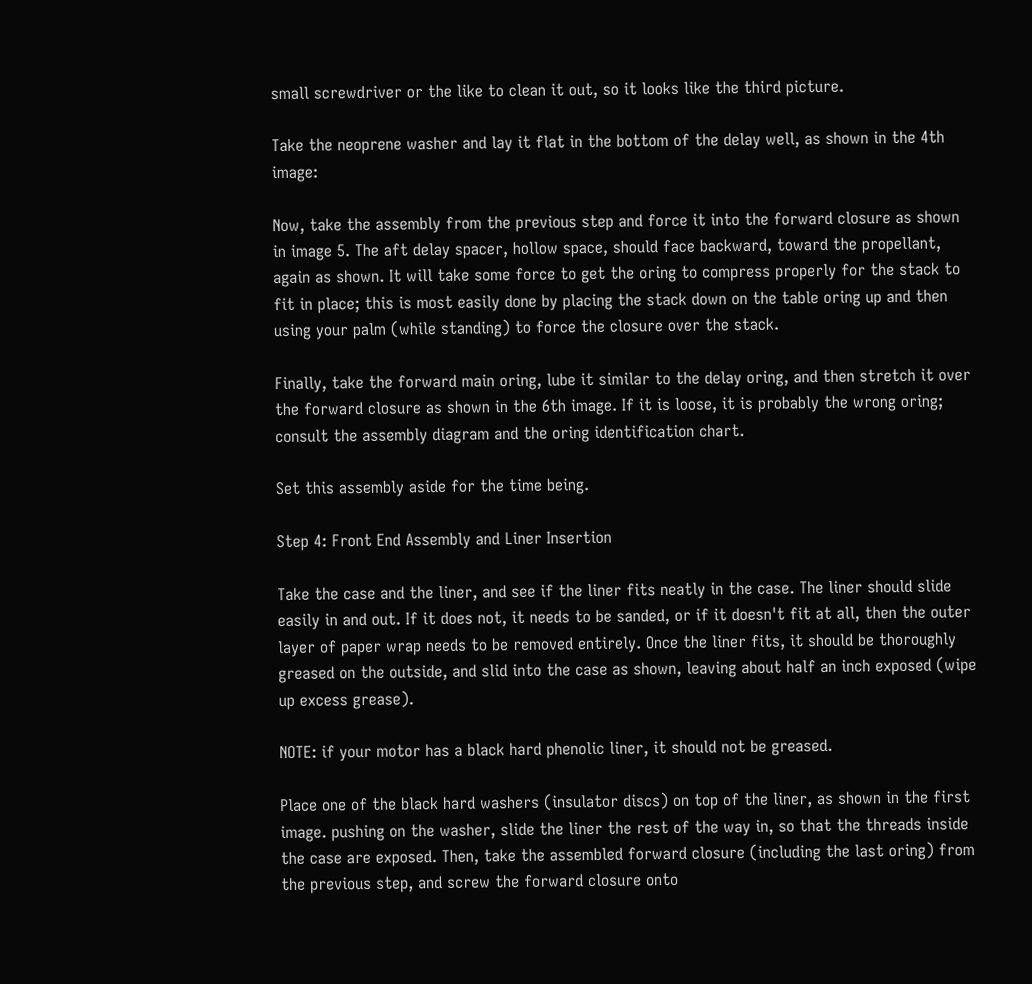small screwdriver or the like to clean it out, so it looks like the third picture.

Take the neoprene washer and lay it flat in the bottom of the delay well, as shown in the 4th image:

Now, take the assembly from the previous step and force it into the forward closure as shown in image 5. The aft delay spacer, hollow space, should face backward, toward the propellant, again as shown. It will take some force to get the oring to compress properly for the stack to fit in place; this is most easily done by placing the stack down on the table oring up and then using your palm (while standing) to force the closure over the stack.

Finally, take the forward main oring, lube it similar to the delay oring, and then stretch it over the forward closure as shown in the 6th image. If it is loose, it is probably the wrong oring; consult the assembly diagram and the oring identification chart.

Set this assembly aside for the time being.

Step 4: Front End Assembly and Liner Insertion

Take the case and the liner, and see if the liner fits neatly in the case. The liner should slide easily in and out. If it does not, it needs to be sanded, or if it doesn't fit at all, then the outer layer of paper wrap needs to be removed entirely. Once the liner fits, it should be thoroughly greased on the outside, and slid into the case as shown, leaving about half an inch exposed (wipe up excess grease).

NOTE: if your motor has a black hard phenolic liner, it should not be greased.

Place one of the black hard washers (insulator discs) on top of the liner, as shown in the first image. pushing on the washer, slide the liner the rest of the way in, so that the threads inside the case are exposed. Then, take the assembled forward closure (including the last oring) from the previous step, and screw the forward closure onto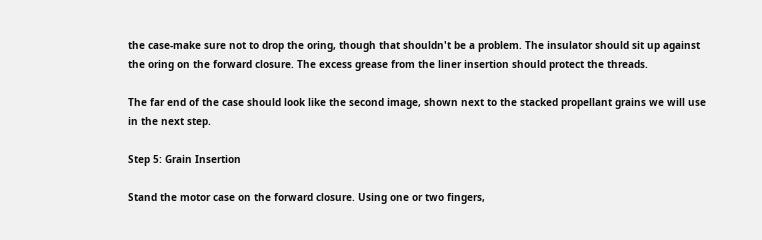the case-make sure not to drop the oring, though that shouldn't be a problem. The insulator should sit up against the oring on the forward closure. The excess grease from the liner insertion should protect the threads.

The far end of the case should look like the second image, shown next to the stacked propellant grains we will use in the next step.

Step 5: Grain Insertion

Stand the motor case on the forward closure. Using one or two fingers,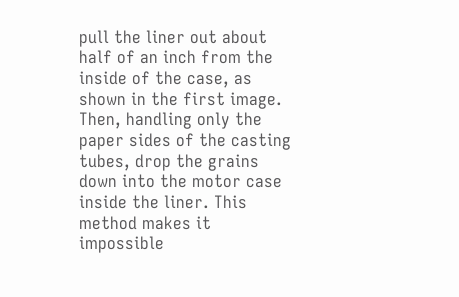pull the liner out about half of an inch from the inside of the case, as shown in the first image. Then, handling only the paper sides of the casting tubes, drop the grains down into the motor case inside the liner. This method makes it impossible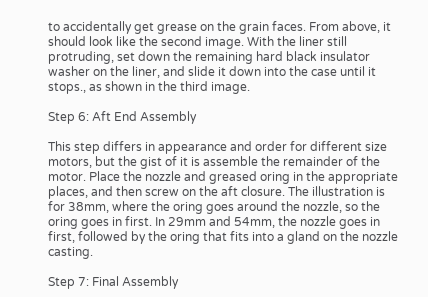to accidentally get grease on the grain faces. From above, it should look like the second image. With the liner still protruding, set down the remaining hard black insulator washer on the liner, and slide it down into the case until it stops., as shown in the third image.

Step 6: Aft End Assembly

This step differs in appearance and order for different size motors, but the gist of it is assemble the remainder of the motor. Place the nozzle and greased oring in the appropriate places, and then screw on the aft closure. The illustration is for 38mm, where the oring goes around the nozzle, so the oring goes in first. In 29mm and 54mm, the nozzle goes in first, followed by the oring that fits into a gland on the nozzle casting.

Step 7: Final Assembly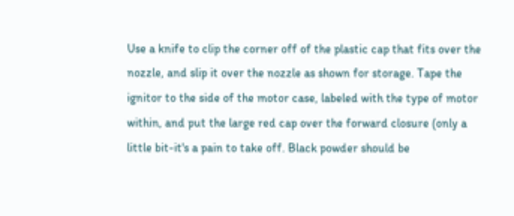Use a knife to clip the corner off of the plastic cap that fits over the nozzle, and slip it over the nozzle as shown for storage. Tape the ignitor to the side of the motor case, labeled with the type of motor within, and put the large red cap over the forward closure (only a little bit-it's a pain to take off. Black powder should be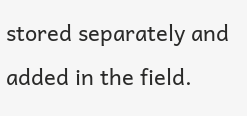stored separately and added in the field.